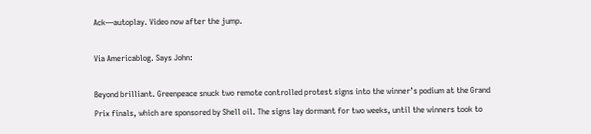Ack—autoplay. Video now after the jump.

Via Americablog. Says John:

Beyond brilliant. Greenpeace snuck two remote controlled protest signs into the winner’s podium at the Grand Prix finals, which are sponsored by Shell oil. The signs lay dormant for two weeks, until the winners took to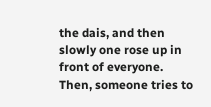the dais, and then slowly one rose up in front of everyone. Then, someone tries to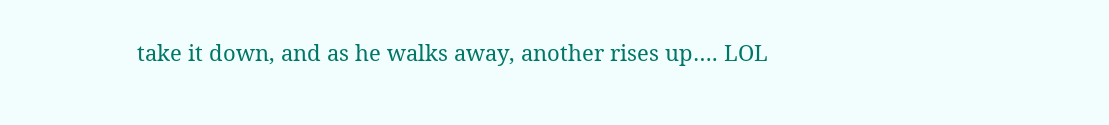take it down, and as he walks away, another rises up…. LOL